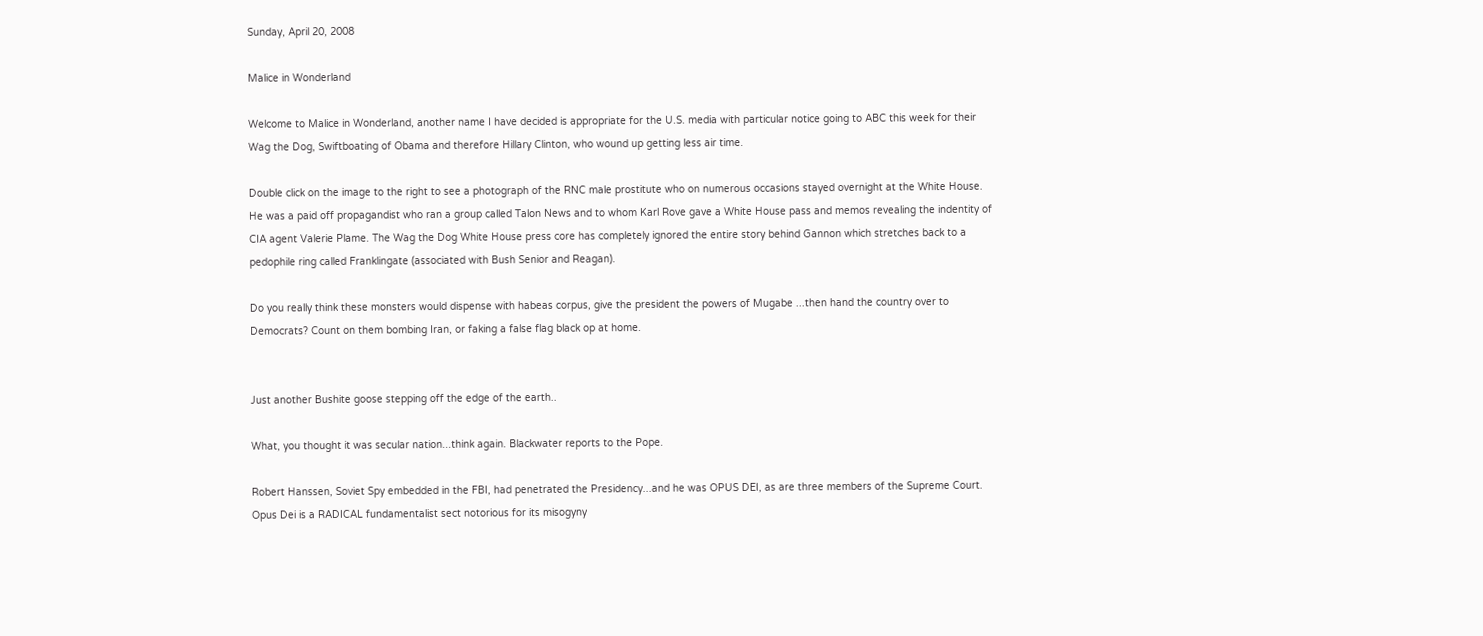Sunday, April 20, 2008

Malice in Wonderland

Welcome to Malice in Wonderland, another name I have decided is appropriate for the U.S. media with particular notice going to ABC this week for their Wag the Dog, Swiftboating of Obama and therefore Hillary Clinton, who wound up getting less air time.

Double click on the image to the right to see a photograph of the RNC male prostitute who on numerous occasions stayed overnight at the White House. He was a paid off propagandist who ran a group called Talon News and to whom Karl Rove gave a White House pass and memos revealing the indentity of CIA agent Valerie Plame. The Wag the Dog White House press core has completely ignored the entire story behind Gannon which stretches back to a pedophile ring called Franklingate (associated with Bush Senior and Reagan).

Do you really think these monsters would dispense with habeas corpus, give the president the powers of Mugabe ...then hand the country over to Democrats? Count on them bombing Iran, or faking a false flag black op at home.


Just another Bushite goose stepping off the edge of the earth..

What, you thought it was secular nation...think again. Blackwater reports to the Pope.

Robert Hanssen, Soviet Spy embedded in the FBI, had penetrated the Presidency...and he was OPUS DEI, as are three members of the Supreme Court. Opus Dei is a RADICAL fundamentalist sect notorious for its misogyny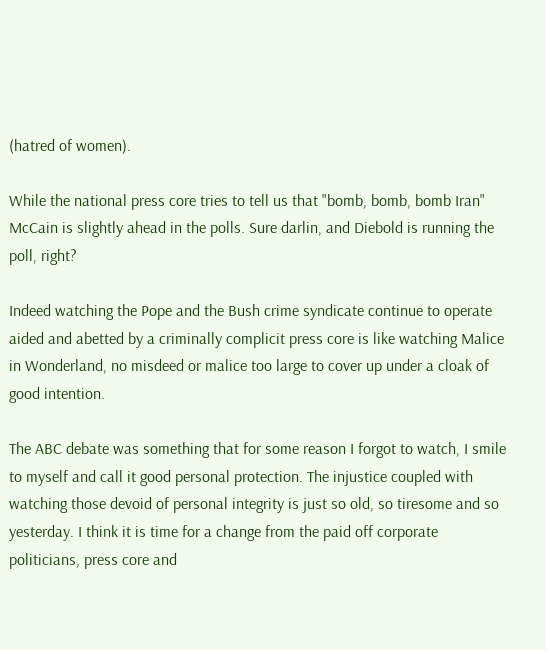(hatred of women).

While the national press core tries to tell us that "bomb, bomb, bomb Iran" McCain is slightly ahead in the polls. Sure darlin, and Diebold is running the poll, right?

Indeed watching the Pope and the Bush crime syndicate continue to operate aided and abetted by a criminally complicit press core is like watching Malice in Wonderland, no misdeed or malice too large to cover up under a cloak of
good intention.

The ABC debate was something that for some reason I forgot to watch, I smile to myself and call it good personal protection. The injustice coupled with watching those devoid of personal integrity is just so old, so tiresome and so yesterday. I think it is time for a change from the paid off corporate politicians, press core and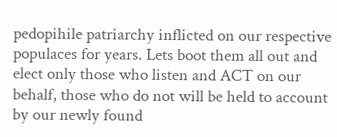pedopihile patriarchy inflicted on our respective populaces for years. Lets boot them all out and elect only those who listen and ACT on our behalf, those who do not will be held to account by our newly found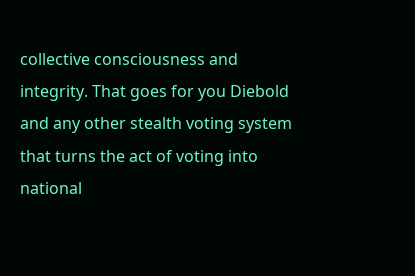collective consciousness and
integrity. That goes for you Diebold and any other stealth voting system that turns the act of voting into national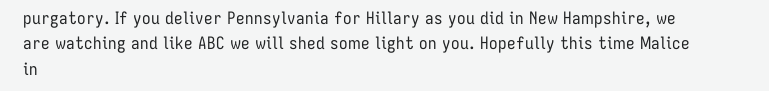purgatory. If you deliver Pennsylvania for Hillary as you did in New Hampshire, we are watching and like ABC we will shed some light on you. Hopefully this time Malice in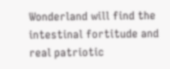Wonderland will find the intestinal fortitude and real patriotic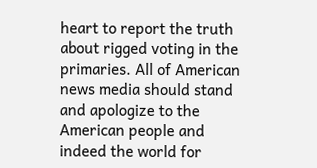heart to report the truth about rigged voting in the primaries. All of American news media should stand and apologize to the American people and indeed the world for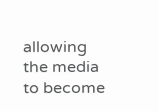allowing the media to become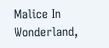Malice In Wonderland,